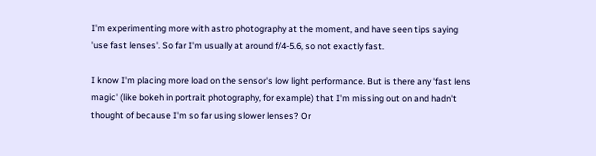I'm experimenting more with astro photography at the moment, and have seen tips saying 'use fast lenses'. So far I'm usually at around f/4-5.6, so not exactly fast.

I know I'm placing more load on the sensor's low light performance. But is there any 'fast lens magic' (like bokeh in portrait photography, for example) that I'm missing out on and hadn't thought of because I'm so far using slower lenses? Or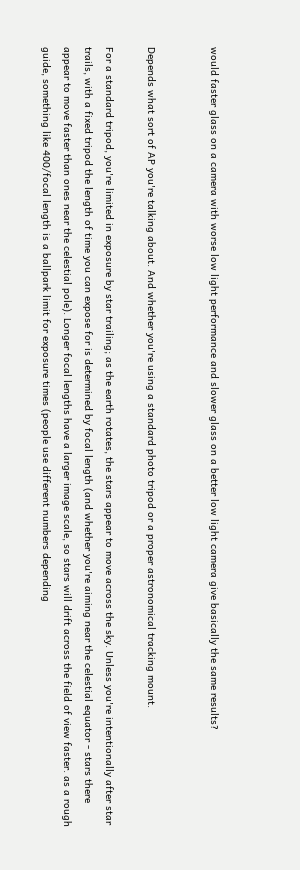would faster glass on a camera with worse low light performance and slower glass on a better low light camera give basically the same results?


Depends what sort of AP you're talking about. And whether you're using a standard photo tripod or a proper astronomical tracking mount.

For a standard tripod, you're limited in exposure by star trailing; as the earth rotates, the stars appear to move across the sky. Unless you're intentionally after star trails, with a fixed tripod the length of time you can expose for is determined by focal length (and whether you're aiming near the celestial equator - stars there appear to move faster than ones near the celestial pole). Longer focal lengths have a larger image scale, so stars will drift across the field of view faster. as a rough guide, something like 400/focal length is a ballpark limit for exposure times (people use different numbers depending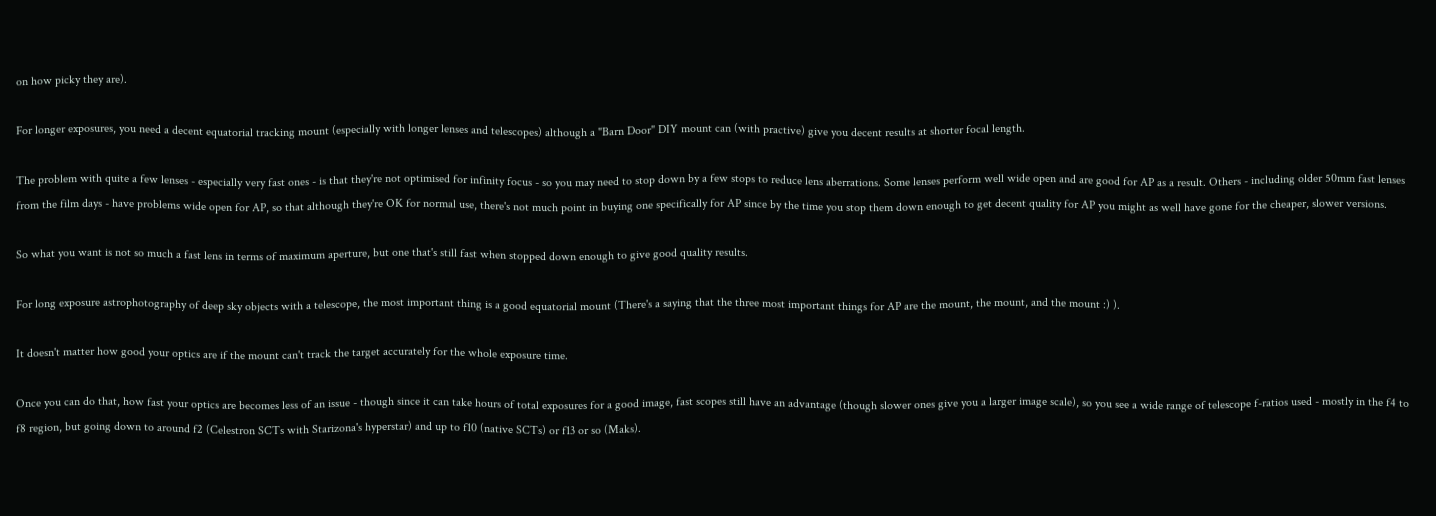on how picky they are).

For longer exposures, you need a decent equatorial tracking mount (especially with longer lenses and telescopes) although a "Barn Door" DIY mount can (with practive) give you decent results at shorter focal length.

The problem with quite a few lenses - especially very fast ones - is that they're not optimised for infinity focus - so you may need to stop down by a few stops to reduce lens aberrations. Some lenses perform well wide open and are good for AP as a result. Others - including older 50mm fast lenses from the film days - have problems wide open for AP, so that although they're OK for normal use, there's not much point in buying one specifically for AP since by the time you stop them down enough to get decent quality for AP you might as well have gone for the cheaper, slower versions.

So what you want is not so much a fast lens in terms of maximum aperture, but one that's still fast when stopped down enough to give good quality results.

For long exposure astrophotography of deep sky objects with a telescope, the most important thing is a good equatorial mount (There's a saying that the three most important things for AP are the mount, the mount, and the mount :) ).

It doesn't matter how good your optics are if the mount can't track the target accurately for the whole exposure time.

Once you can do that, how fast your optics are becomes less of an issue - though since it can take hours of total exposures for a good image, fast scopes still have an advantage (though slower ones give you a larger image scale), so you see a wide range of telescope f-ratios used - mostly in the f4 to f8 region, but going down to around f2 (Celestron SCTs with Starizona's hyperstar) and up to f10 (native SCTs) or f13 or so (Maks).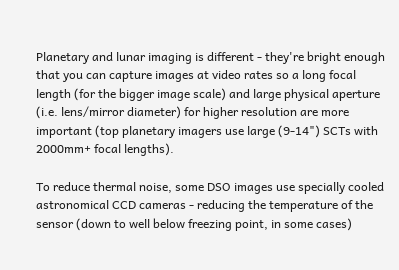Planetary and lunar imaging is different - they're bright enough that you can capture images at video rates so a long focal length (for the bigger image scale) and large physical aperture (i.e. lens/mirror diameter) for higher resolution are more important (top planetary imagers use large (9-14") SCTs with 2000mm+ focal lengths).

To reduce thermal noise, some DSO images use specially cooled astronomical CCD cameras - reducing the temperature of the sensor (down to well below freezing point, in some cases)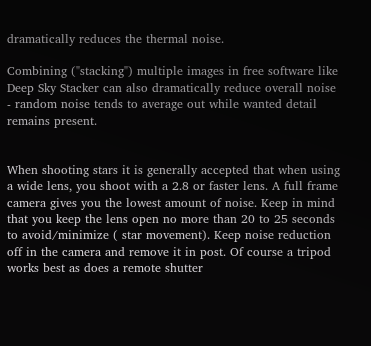dramatically reduces the thermal noise.

Combining ("stacking") multiple images in free software like Deep Sky Stacker can also dramatically reduce overall noise - random noise tends to average out while wanted detail remains present.


When shooting stars it is generally accepted that when using a wide lens, you shoot with a 2.8 or faster lens. A full frame camera gives you the lowest amount of noise. Keep in mind that you keep the lens open no more than 20 to 25 seconds to avoid/minimize ( star movement). Keep noise reduction off in the camera and remove it in post. Of course a tripod works best as does a remote shutter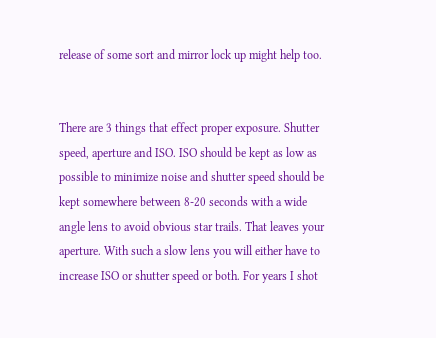release of some sort and mirror lock up might help too.


There are 3 things that effect proper exposure. Shutter speed, aperture and ISO. ISO should be kept as low as possible to minimize noise and shutter speed should be kept somewhere between 8-20 seconds with a wide angle lens to avoid obvious star trails. That leaves your aperture. With such a slow lens you will either have to increase ISO or shutter speed or both. For years I shot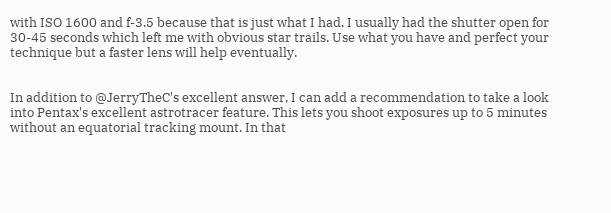with ISO 1600 and f-3.5 because that is just what I had. I usually had the shutter open for 30-45 seconds which left me with obvious star trails. Use what you have and perfect your technique but a faster lens will help eventually.


In addition to @JerryTheC's excellent answer, I can add a recommendation to take a look into Pentax's excellent astrotracer feature. This lets you shoot exposures up to 5 minutes without an equatorial tracking mount. In that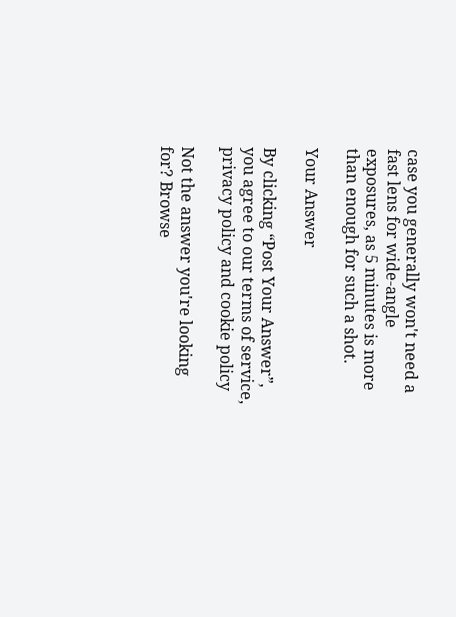case you generally won't need a fast lens for wide-angle exposures, as 5 minutes is more than enough for such a shot.

Your Answer

By clicking “Post Your Answer”, you agree to our terms of service, privacy policy and cookie policy

Not the answer you're looking for? Browse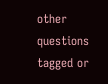other questions tagged or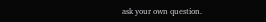ask your own question.